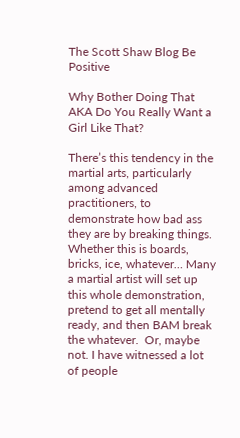The Scott Shaw Blog Be Positive

Why Bother Doing That AKA Do You Really Want a Girl Like That?

There’s this tendency in the martial arts, particularly among advanced practitioners, to demonstrate how bad ass they are by breaking things. Whether this is boards, bricks, ice, whatever… Many a martial artist will set up this whole demonstration, pretend to get all mentally ready, and then BAM break the whatever.  Or, maybe not. I have witnessed a lot of people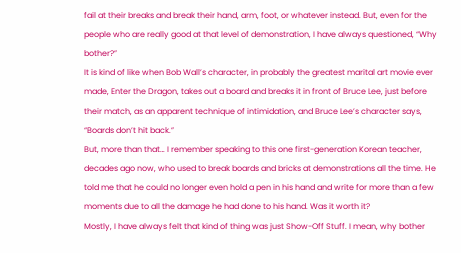fail at their breaks and break their hand, arm, foot, or whatever instead. But, even for the people who are really good at that level of demonstration, I have always questioned, “Why bother?”
It is kind of like when Bob Wall’s character, in probably the greatest marital art movie ever made, Enter the Dragon, takes out a board and breaks it in front of Bruce Lee, just before their match, as an apparent technique of intimidation, and Bruce Lee’s character says, “Boards don’t hit back.”
But, more than that… I remember speaking to this one first-generation Korean teacher, decades ago now, who used to break boards and bricks at demonstrations all the time. He told me that he could no longer even hold a pen in his hand and write for more than a few moments due to all the damage he had done to his hand. Was it worth it?
Mostly, I have always felt that kind of thing was just Show-Off Stuff. I mean, why bother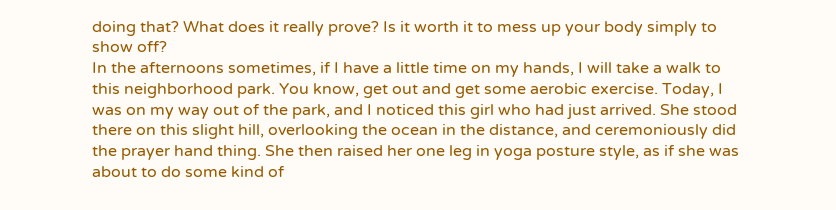doing that? What does it really prove? Is it worth it to mess up your body simply to show off?
In the afternoons sometimes, if I have a little time on my hands, I will take a walk to this neighborhood park. You know, get out and get some aerobic exercise. Today, I was on my way out of the park, and I noticed this girl who had just arrived. She stood there on this slight hill, overlooking the ocean in the distance, and ceremoniously did the prayer hand thing. She then raised her one leg in yoga posture style, as if she was about to do some kind of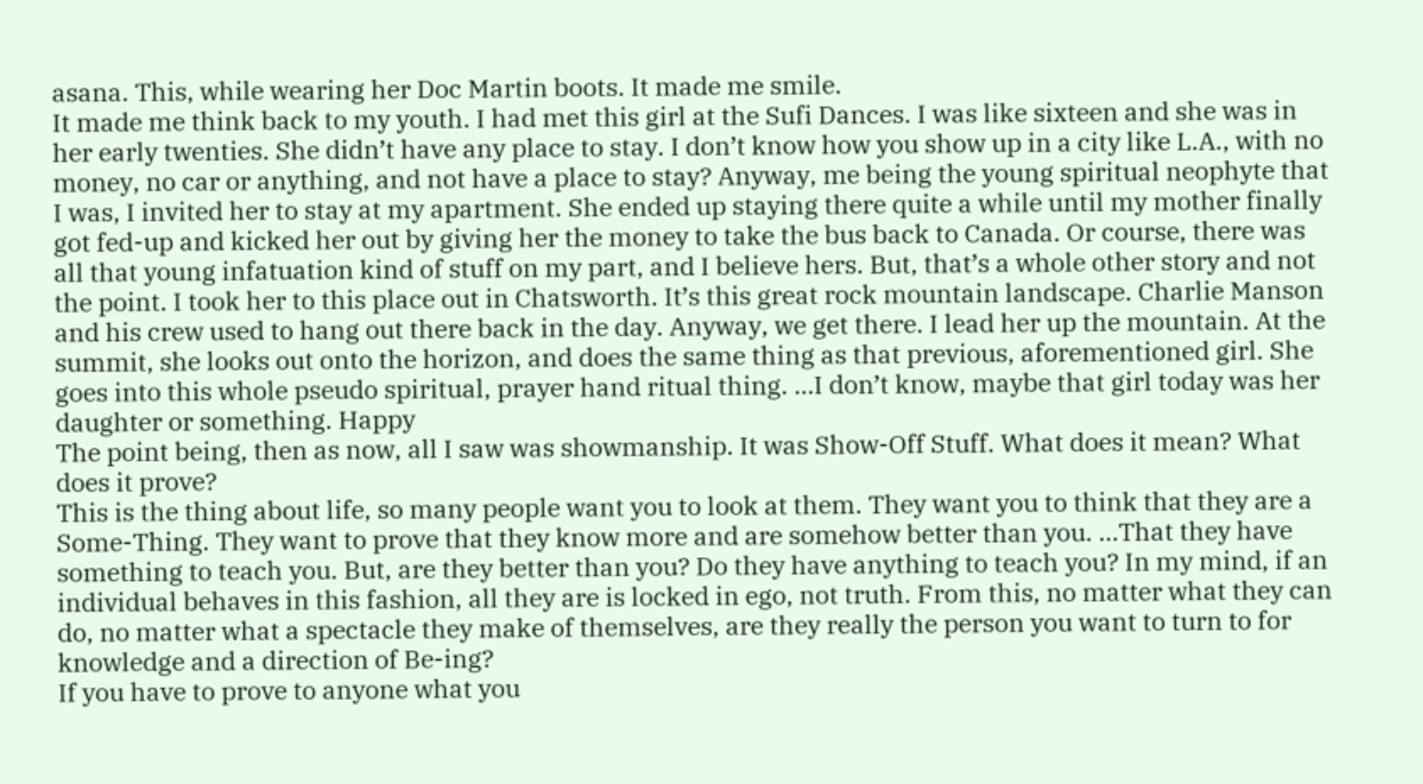asana. This, while wearing her Doc Martin boots. It made me smile.
It made me think back to my youth. I had met this girl at the Sufi Dances. I was like sixteen and she was in her early twenties. She didn’t have any place to stay. I don’t know how you show up in a city like L.A., with no money, no car or anything, and not have a place to stay? Anyway, me being the young spiritual neophyte that I was, I invited her to stay at my apartment. She ended up staying there quite a while until my mother finally got fed-up and kicked her out by giving her the money to take the bus back to Canada. Or course, there was all that young infatuation kind of stuff on my part, and I believe hers. But, that’s a whole other story and not the point. I took her to this place out in Chatsworth. It’s this great rock mountain landscape. Charlie Manson and his crew used to hang out there back in the day. Anyway, we get there. I lead her up the mountain. At the summit, she looks out onto the horizon, and does the same thing as that previous, aforementioned girl. She goes into this whole pseudo spiritual, prayer hand ritual thing. …I don’t know, maybe that girl today was her daughter or something. Happy
The point being, then as now, all I saw was showmanship. It was Show-Off Stuff. What does it mean? What does it prove?
This is the thing about life, so many people want you to look at them. They want you to think that they are a Some-Thing. They want to prove that they know more and are somehow better than you. …That they have something to teach you. But, are they better than you? Do they have anything to teach you? In my mind, if an individual behaves in this fashion, all they are is locked in ego, not truth. From this, no matter what they can do, no matter what a spectacle they make of themselves, are they really the person you want to turn to for knowledge and a direction of Be-ing?
If you have to prove to anyone what you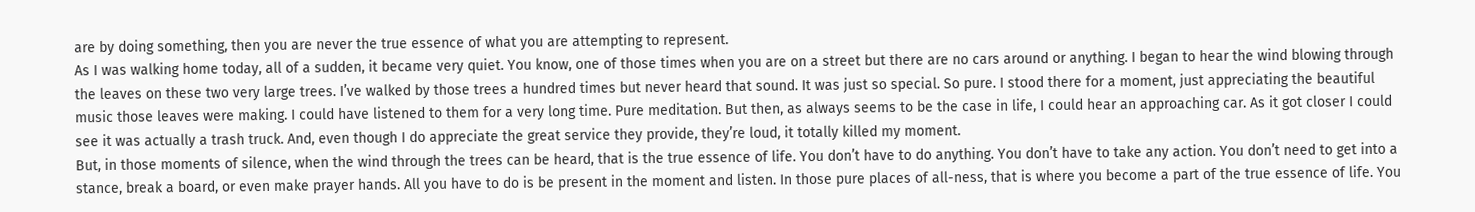are by doing something, then you are never the true essence of what you are attempting to represent.
As I was walking home today, all of a sudden, it became very quiet. You know, one of those times when you are on a street but there are no cars around or anything. I began to hear the wind blowing through the leaves on these two very large trees. I’ve walked by those trees a hundred times but never heard that sound. It was just so special. So pure. I stood there for a moment, just appreciating the beautiful music those leaves were making. I could have listened to them for a very long time. Pure meditation. But then, as always seems to be the case in life, I could hear an approaching car. As it got closer I could see it was actually a trash truck. And, even though I do appreciate the great service they provide, they’re loud, it totally killed my moment.
But, in those moments of silence, when the wind through the trees can be heard, that is the true essence of life. You don’t have to do anything. You don’t have to take any action. You don’t need to get into a stance, break a board, or even make prayer hands. All you have to do is be present in the moment and listen. In those pure places of all-ness, that is where you become a part of the true essence of life. You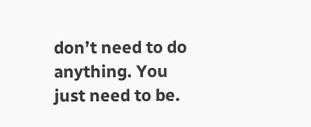don’t need to do anything. You just need to be.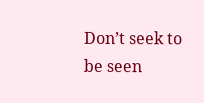Don’t seek to be seen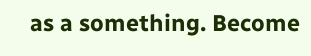as a something. Become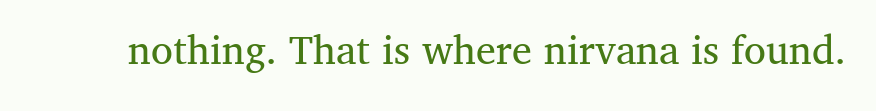nothing. That is where nirvana is found.